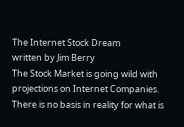The Internet Stock Dream
written by Jim Berry
The Stock Market is going wild with projections on Internet Companies. There is no basis in reality for what is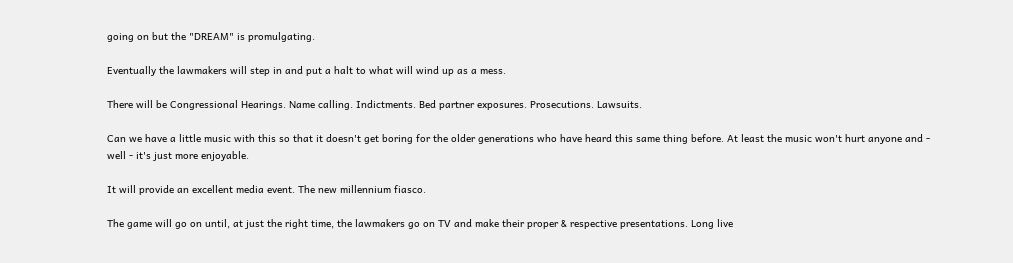going on but the "DREAM" is promulgating.

Eventually the lawmakers will step in and put a halt to what will wind up as a mess.

There will be Congressional Hearings. Name calling. Indictments. Bed partner exposures. Prosecutions. Lawsuits.

Can we have a little music with this so that it doesn't get boring for the older generations who have heard this same thing before. At least the music won't hurt anyone and - well - it's just more enjoyable.

It will provide an excellent media event. The new millennium fiasco.

The game will go on until, at just the right time, the lawmakers go on TV and make their proper & respective presentations. Long live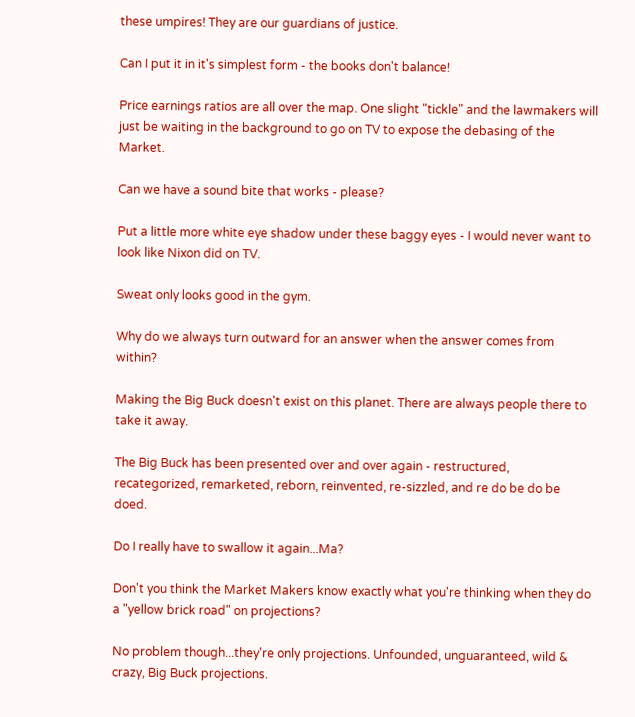these umpires! They are our guardians of justice.

Can I put it in it's simplest form - the books don't balance!

Price earnings ratios are all over the map. One slight "tickle" and the lawmakers will just be waiting in the background to go on TV to expose the debasing of the Market.

Can we have a sound bite that works - please?

Put a little more white eye shadow under these baggy eyes - I would never want to look like Nixon did on TV.

Sweat only looks good in the gym.

Why do we always turn outward for an answer when the answer comes from within?

Making the Big Buck doesn't exist on this planet. There are always people there to take it away.

The Big Buck has been presented over and over again - restructured, recategorized, remarketed, reborn, reinvented, re-sizzled, and re do be do be doed.

Do I really have to swallow it again...Ma?

Don't you think the Market Makers know exactly what you're thinking when they do a "yellow brick road" on projections?

No problem though...they're only projections. Unfounded, unguaranteed, wild & crazy, Big Buck projections.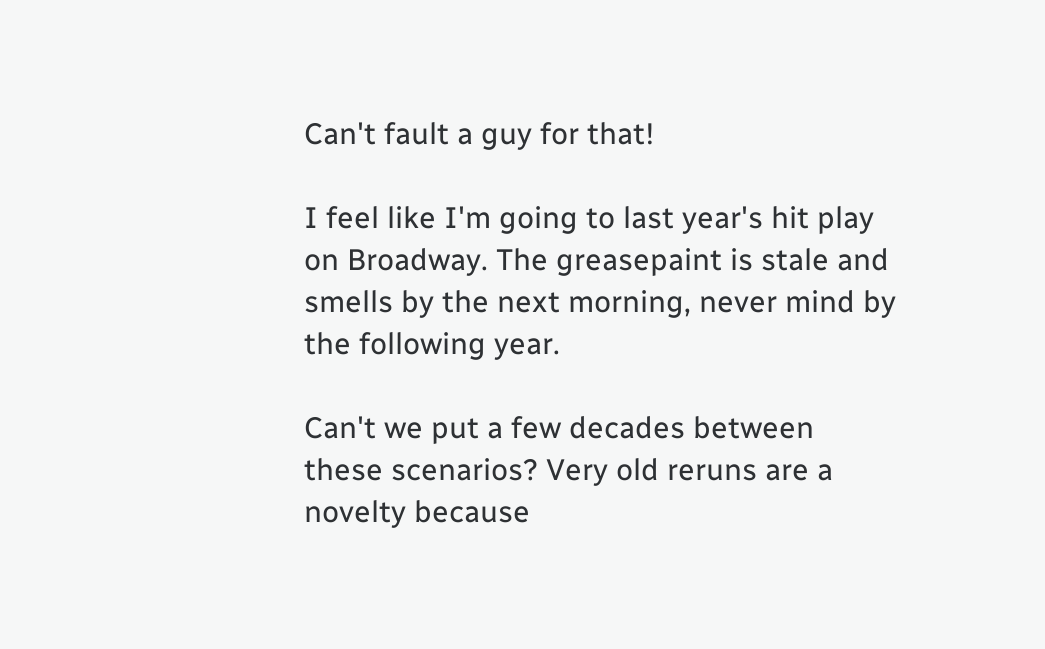Can't fault a guy for that!

I feel like I'm going to last year's hit play on Broadway. The greasepaint is stale and smells by the next morning, never mind by the following year.

Can't we put a few decades between these scenarios? Very old reruns are a novelty because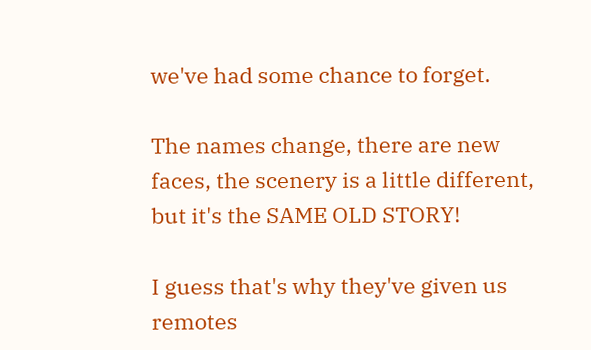we've had some chance to forget.

The names change, there are new faces, the scenery is a little different, but it's the SAME OLD STORY!

I guess that's why they've given us remotes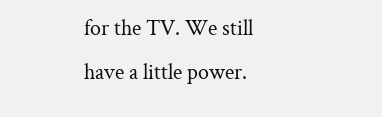for the TV. We still have a little power.